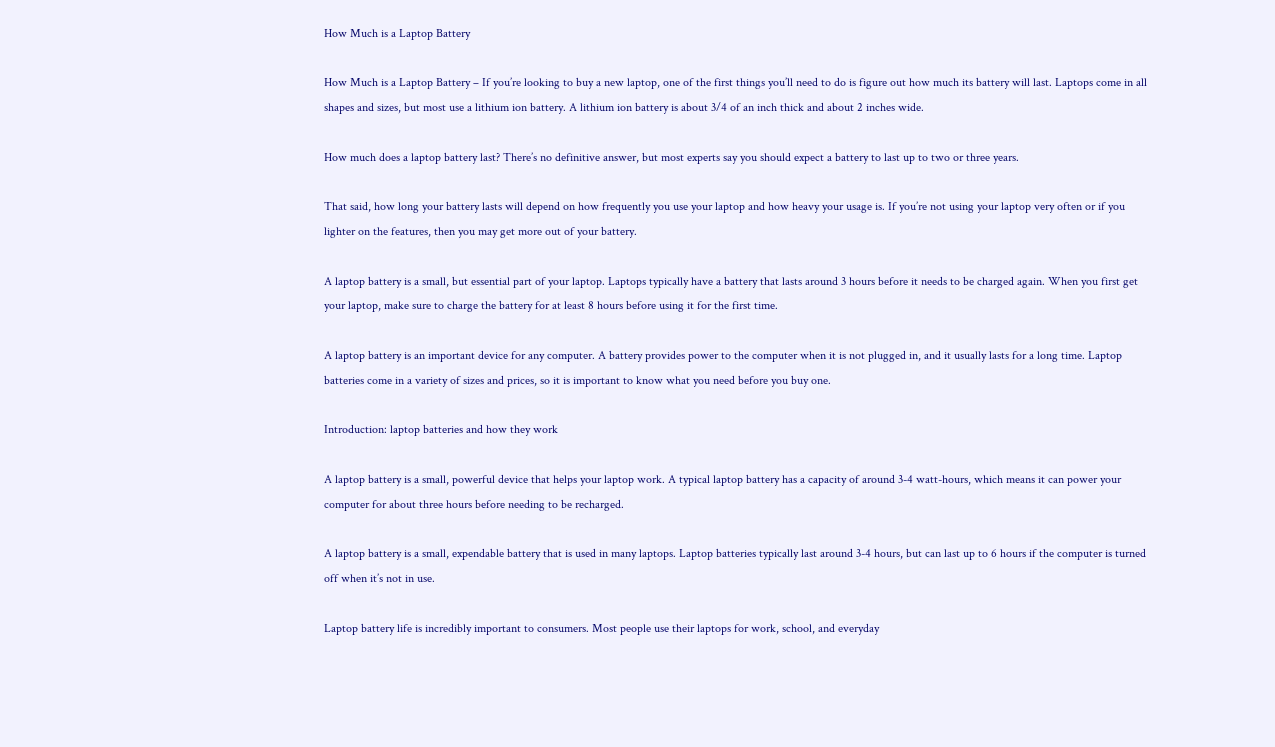How Much is a Laptop Battery

How Much is a Laptop Battery – If you’re looking to buy a new laptop, one of the first things you’ll need to do is figure out how much its battery will last. Laptops come in all shapes and sizes, but most use a lithium ion battery. A lithium ion battery is about 3/4 of an inch thick and about 2 inches wide.

How much does a laptop battery last? There’s no definitive answer, but most experts say you should expect a battery to last up to two or three years.

That said, how long your battery lasts will depend on how frequently you use your laptop and how heavy your usage is. If you’re not using your laptop very often or if you lighter on the features, then you may get more out of your battery.

A laptop battery is a small, but essential part of your laptop. Laptops typically have a battery that lasts around 3 hours before it needs to be charged again. When you first get your laptop, make sure to charge the battery for at least 8 hours before using it for the first time.

A laptop battery is an important device for any computer. A battery provides power to the computer when it is not plugged in, and it usually lasts for a long time. Laptop batteries come in a variety of sizes and prices, so it is important to know what you need before you buy one.

Introduction: laptop batteries and how they work

A laptop battery is a small, powerful device that helps your laptop work. A typical laptop battery has a capacity of around 3-4 watt-hours, which means it can power your computer for about three hours before needing to be recharged.

A laptop battery is a small, expendable battery that is used in many laptops. Laptop batteries typically last around 3-4 hours, but can last up to 6 hours if the computer is turned off when it’s not in use.

Laptop battery life is incredibly important to consumers. Most people use their laptops for work, school, and everyday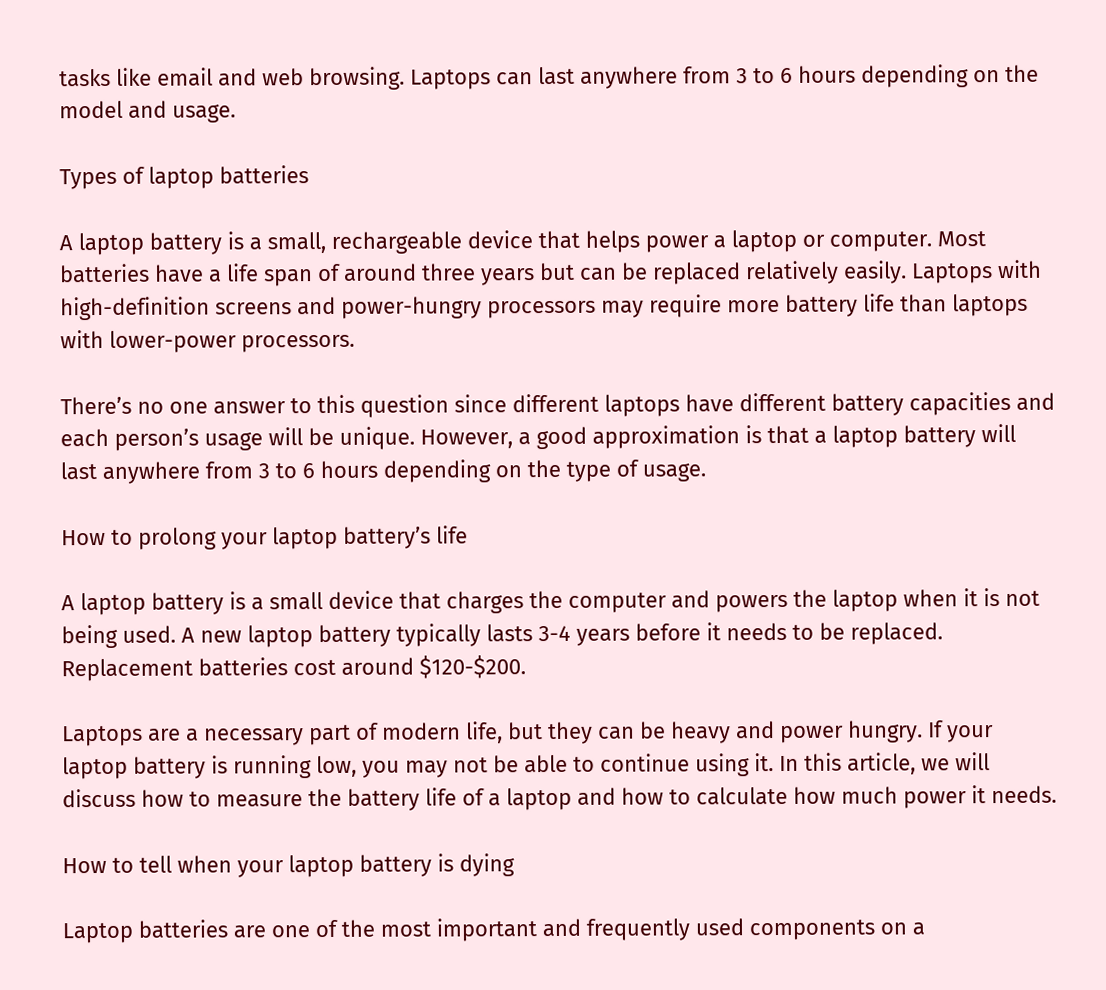tasks like email and web browsing. Laptops can last anywhere from 3 to 6 hours depending on the model and usage.

Types of laptop batteries

A laptop battery is a small, rechargeable device that helps power a laptop or computer. Most batteries have a life span of around three years but can be replaced relatively easily. Laptops with high-definition screens and power-hungry processors may require more battery life than laptops with lower-power processors.

There’s no one answer to this question since different laptops have different battery capacities and each person’s usage will be unique. However, a good approximation is that a laptop battery will last anywhere from 3 to 6 hours depending on the type of usage.

How to prolong your laptop battery’s life

A laptop battery is a small device that charges the computer and powers the laptop when it is not being used. A new laptop battery typically lasts 3-4 years before it needs to be replaced. Replacement batteries cost around $120-$200.

Laptops are a necessary part of modern life, but they can be heavy and power hungry. If your laptop battery is running low, you may not be able to continue using it. In this article, we will discuss how to measure the battery life of a laptop and how to calculate how much power it needs.

How to tell when your laptop battery is dying

Laptop batteries are one of the most important and frequently used components on a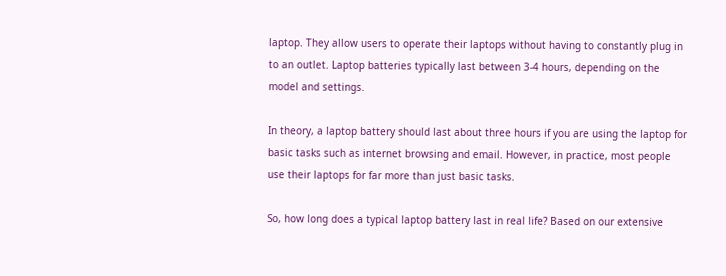laptop. They allow users to operate their laptops without having to constantly plug in to an outlet. Laptop batteries typically last between 3-4 hours, depending on the model and settings.

In theory, a laptop battery should last about three hours if you are using the laptop for basic tasks such as internet browsing and email. However, in practice, most people use their laptops for far more than just basic tasks.

So, how long does a typical laptop battery last in real life? Based on our extensive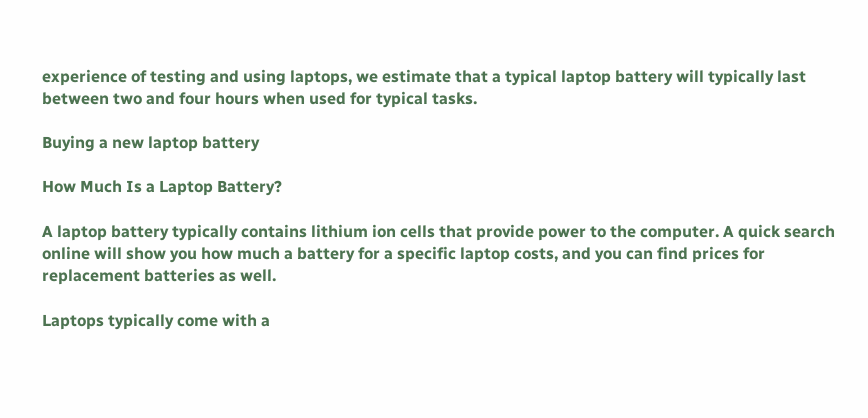experience of testing and using laptops, we estimate that a typical laptop battery will typically last between two and four hours when used for typical tasks.

Buying a new laptop battery

How Much Is a Laptop Battery?

A laptop battery typically contains lithium ion cells that provide power to the computer. A quick search online will show you how much a battery for a specific laptop costs, and you can find prices for replacement batteries as well.

Laptops typically come with a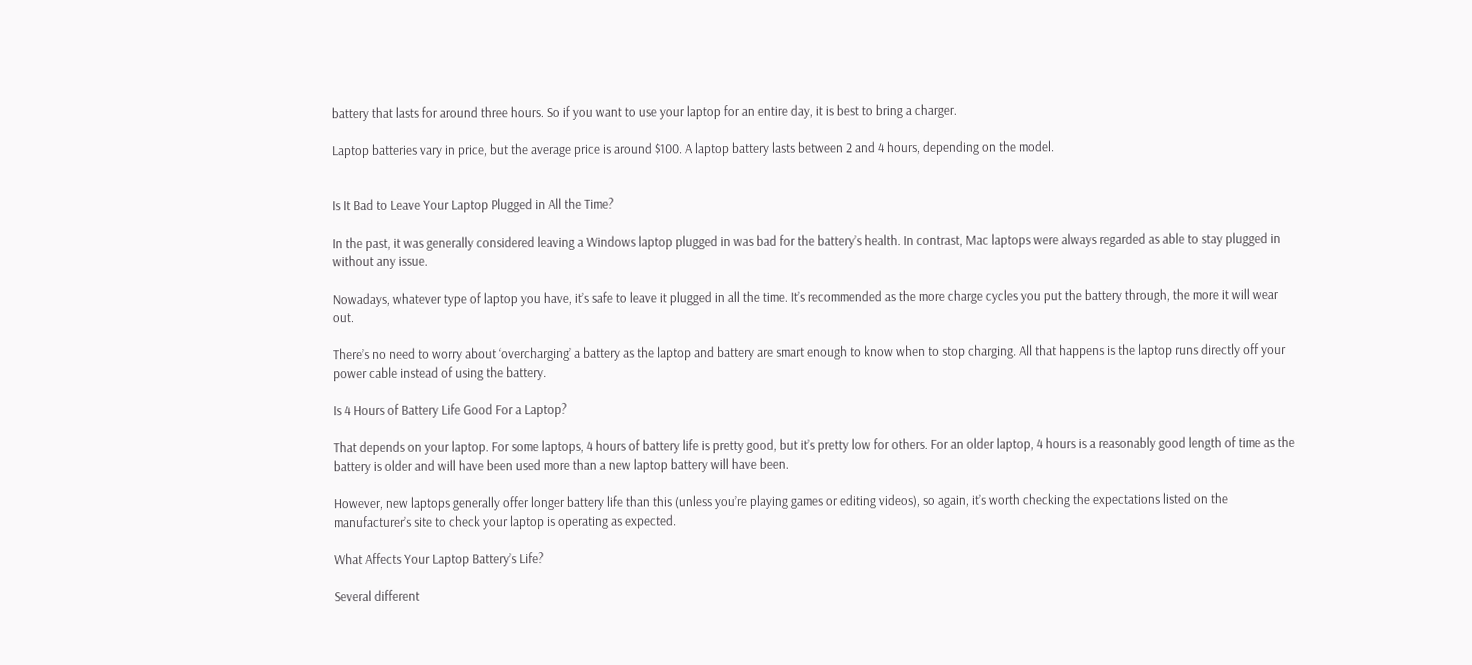battery that lasts for around three hours. So if you want to use your laptop for an entire day, it is best to bring a charger.

Laptop batteries vary in price, but the average price is around $100. A laptop battery lasts between 2 and 4 hours, depending on the model.


Is It Bad to Leave Your Laptop Plugged in All the Time?

In the past, it was generally considered leaving a Windows laptop plugged in was bad for the battery’s health. In contrast, Mac laptops were always regarded as able to stay plugged in without any issue.

Nowadays, whatever type of laptop you have, it’s safe to leave it plugged in all the time. It’s recommended as the more charge cycles you put the battery through, the more it will wear out.

There’s no need to worry about ‘overcharging’ a battery as the laptop and battery are smart enough to know when to stop charging. All that happens is the laptop runs directly off your power cable instead of using the battery.

Is 4 Hours of Battery Life Good For a Laptop?

That depends on your laptop. For some laptops, 4 hours of battery life is pretty good, but it’s pretty low for others. For an older laptop, 4 hours is a reasonably good length of time as the battery is older and will have been used more than a new laptop battery will have been.

However, new laptops generally offer longer battery life than this (unless you’re playing games or editing videos), so again, it’s worth checking the expectations listed on the manufacturer’s site to check your laptop is operating as expected.

What Affects Your Laptop Battery’s Life?

Several different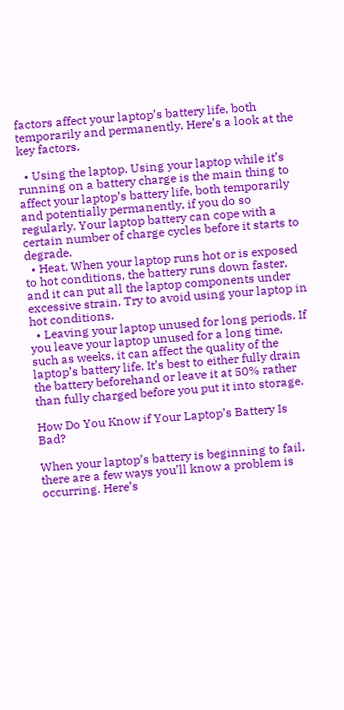factors affect your laptop’s battery life, both temporarily and permanently. Here’s a look at the key factors.

  • Using the laptop. Using your laptop while it’s running on a battery charge is the main thing to affect your laptop’s battery life, both temporarily and potentially permanently, if you do so regularly. Your laptop battery can cope with a certain number of charge cycles before it starts to degrade.
  • Heat. When your laptop runs hot or is exposed to hot conditions, the battery runs down faster, and it can put all the laptop components under excessive strain. Try to avoid using your laptop in hot conditions.
  • Leaving your laptop unused for long periods. If you leave your laptop unused for a long time, such as weeks, it can affect the quality of the laptop’s battery life. It’s best to either fully drain the battery beforehand or leave it at 50% rather than fully charged before you put it into storage.

How Do You Know if Your Laptop’s Battery Is Bad?

When your laptop’s battery is beginning to fail, there are a few ways you’ll know a problem is occurring. Here’s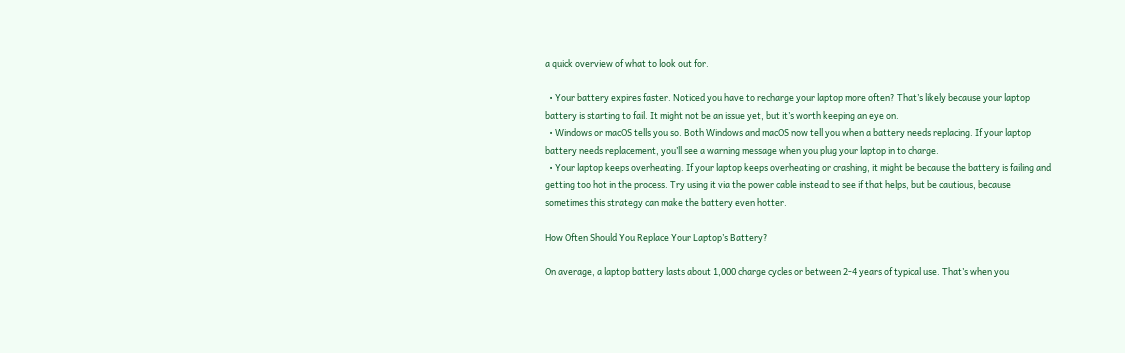a quick overview of what to look out for.

  • Your battery expires faster. Noticed you have to recharge your laptop more often? That’s likely because your laptop battery is starting to fail. It might not be an issue yet, but it’s worth keeping an eye on.
  • Windows or macOS tells you so. Both Windows and macOS now tell you when a battery needs replacing. If your laptop battery needs replacement, you’ll see a warning message when you plug your laptop in to charge.
  • Your laptop keeps overheating. If your laptop keeps overheating or crashing, it might be because the battery is failing and getting too hot in the process. Try using it via the power cable instead to see if that helps, but be cautious, because sometimes this strategy can make the battery even hotter.

How Often Should You Replace Your Laptop’s Battery?

On average, a laptop battery lasts about 1,000 charge cycles or between 2-4 years of typical use. That’s when you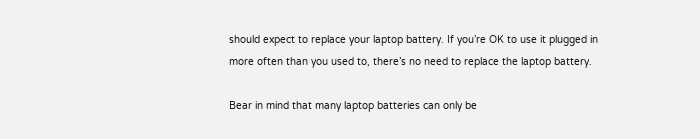should expect to replace your laptop battery. If you’re OK to use it plugged in more often than you used to, there’s no need to replace the laptop battery.

Bear in mind that many laptop batteries can only be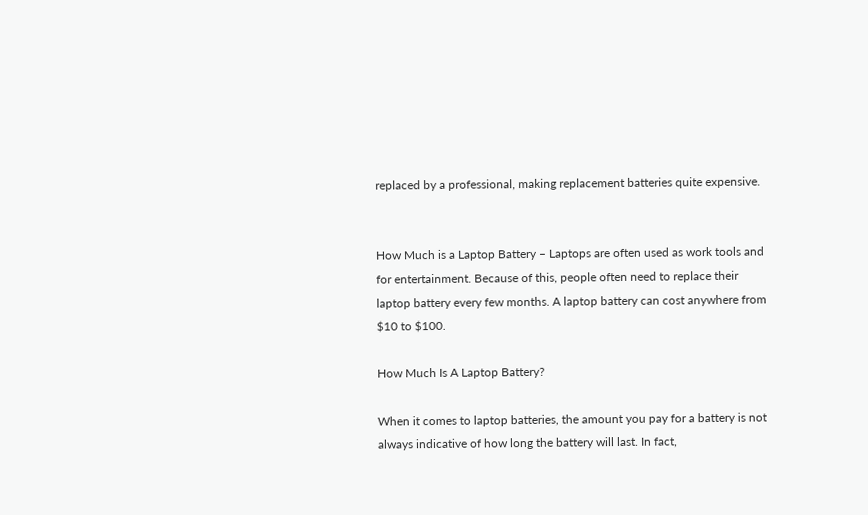replaced by a professional, making replacement batteries quite expensive.


How Much is a Laptop Battery – Laptops are often used as work tools and for entertainment. Because of this, people often need to replace their laptop battery every few months. A laptop battery can cost anywhere from $10 to $100.

How Much Is A Laptop Battery?

When it comes to laptop batteries, the amount you pay for a battery is not always indicative of how long the battery will last. In fact,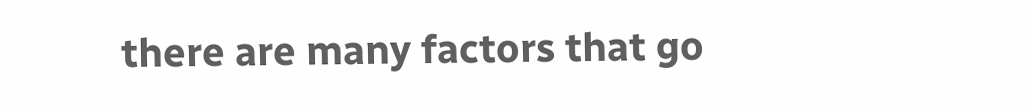there are many factors that go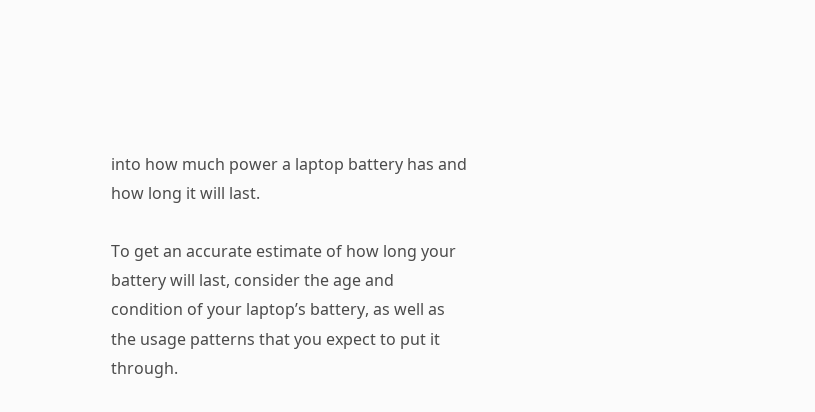into how much power a laptop battery has and how long it will last.

To get an accurate estimate of how long your battery will last, consider the age and condition of your laptop’s battery, as well as the usage patterns that you expect to put it through.